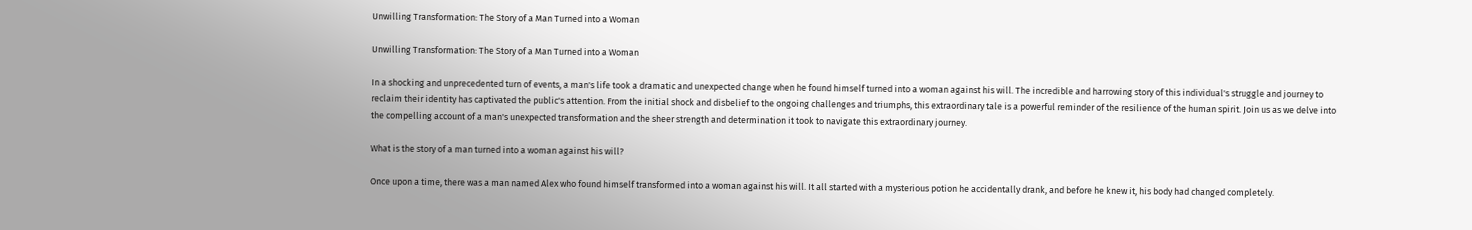Unwilling Transformation: The Story of a Man Turned into a Woman

Unwilling Transformation: The Story of a Man Turned into a Woman

In a shocking and unprecedented turn of events, a man's life took a dramatic and unexpected change when he found himself turned into a woman against his will. The incredible and harrowing story of this individual's struggle and journey to reclaim their identity has captivated the public's attention. From the initial shock and disbelief to the ongoing challenges and triumphs, this extraordinary tale is a powerful reminder of the resilience of the human spirit. Join us as we delve into the compelling account of a man's unexpected transformation and the sheer strength and determination it took to navigate this extraordinary journey.

What is the story of a man turned into a woman against his will?

Once upon a time, there was a man named Alex who found himself transformed into a woman against his will. It all started with a mysterious potion he accidentally drank, and before he knew it, his body had changed completely.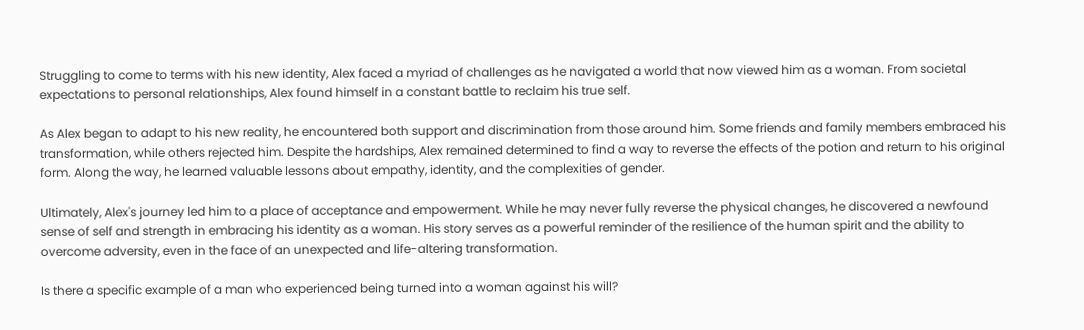Struggling to come to terms with his new identity, Alex faced a myriad of challenges as he navigated a world that now viewed him as a woman. From societal expectations to personal relationships, Alex found himself in a constant battle to reclaim his true self.

As Alex began to adapt to his new reality, he encountered both support and discrimination from those around him. Some friends and family members embraced his transformation, while others rejected him. Despite the hardships, Alex remained determined to find a way to reverse the effects of the potion and return to his original form. Along the way, he learned valuable lessons about empathy, identity, and the complexities of gender.

Ultimately, Alex's journey led him to a place of acceptance and empowerment. While he may never fully reverse the physical changes, he discovered a newfound sense of self and strength in embracing his identity as a woman. His story serves as a powerful reminder of the resilience of the human spirit and the ability to overcome adversity, even in the face of an unexpected and life-altering transformation.

Is there a specific example of a man who experienced being turned into a woman against his will?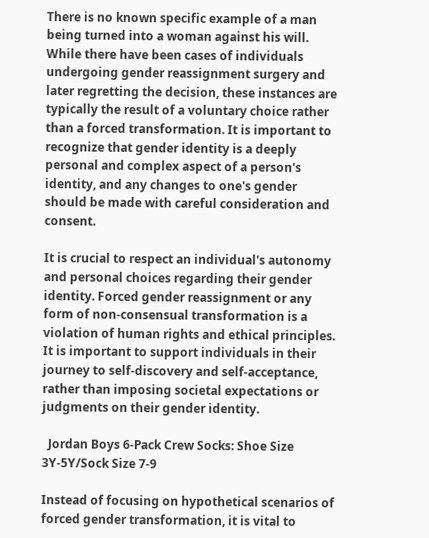There is no known specific example of a man being turned into a woman against his will. While there have been cases of individuals undergoing gender reassignment surgery and later regretting the decision, these instances are typically the result of a voluntary choice rather than a forced transformation. It is important to recognize that gender identity is a deeply personal and complex aspect of a person's identity, and any changes to one's gender should be made with careful consideration and consent.

It is crucial to respect an individual's autonomy and personal choices regarding their gender identity. Forced gender reassignment or any form of non-consensual transformation is a violation of human rights and ethical principles. It is important to support individuals in their journey to self-discovery and self-acceptance, rather than imposing societal expectations or judgments on their gender identity.

  Jordan Boys 6-Pack Crew Socks: Shoe Size 3Y-5Y/Sock Size 7-9

Instead of focusing on hypothetical scenarios of forced gender transformation, it is vital to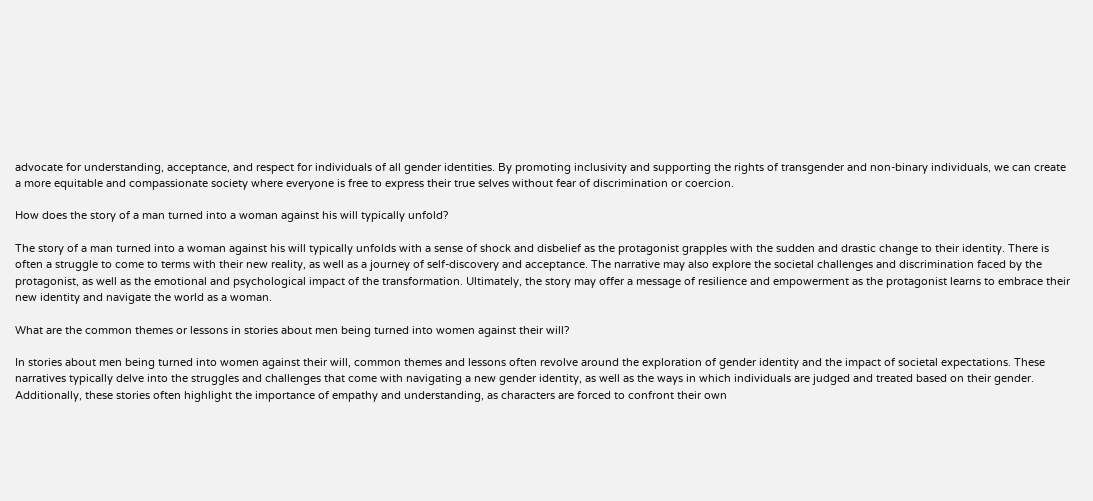advocate for understanding, acceptance, and respect for individuals of all gender identities. By promoting inclusivity and supporting the rights of transgender and non-binary individuals, we can create a more equitable and compassionate society where everyone is free to express their true selves without fear of discrimination or coercion.

How does the story of a man turned into a woman against his will typically unfold?

The story of a man turned into a woman against his will typically unfolds with a sense of shock and disbelief as the protagonist grapples with the sudden and drastic change to their identity. There is often a struggle to come to terms with their new reality, as well as a journey of self-discovery and acceptance. The narrative may also explore the societal challenges and discrimination faced by the protagonist, as well as the emotional and psychological impact of the transformation. Ultimately, the story may offer a message of resilience and empowerment as the protagonist learns to embrace their new identity and navigate the world as a woman.

What are the common themes or lessons in stories about men being turned into women against their will?

In stories about men being turned into women against their will, common themes and lessons often revolve around the exploration of gender identity and the impact of societal expectations. These narratives typically delve into the struggles and challenges that come with navigating a new gender identity, as well as the ways in which individuals are judged and treated based on their gender. Additionally, these stories often highlight the importance of empathy and understanding, as characters are forced to confront their own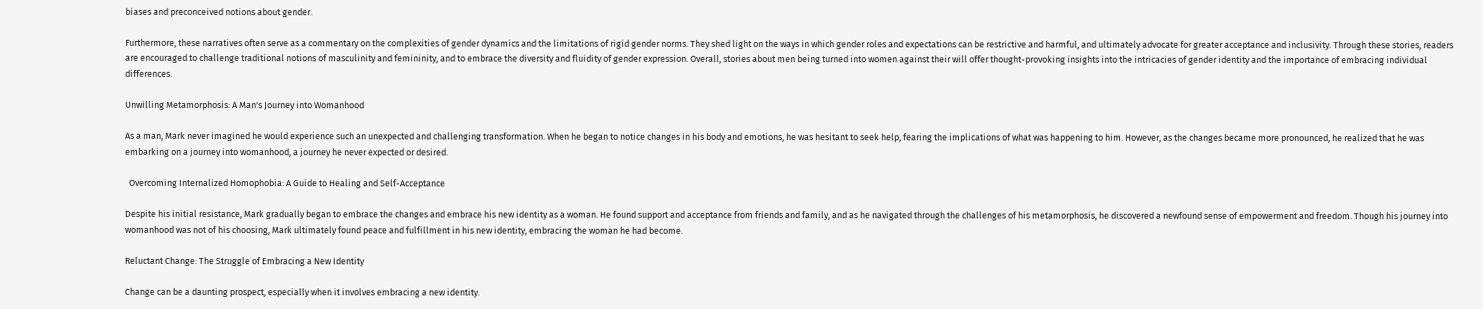biases and preconceived notions about gender.

Furthermore, these narratives often serve as a commentary on the complexities of gender dynamics and the limitations of rigid gender norms. They shed light on the ways in which gender roles and expectations can be restrictive and harmful, and ultimately advocate for greater acceptance and inclusivity. Through these stories, readers are encouraged to challenge traditional notions of masculinity and femininity, and to embrace the diversity and fluidity of gender expression. Overall, stories about men being turned into women against their will offer thought-provoking insights into the intricacies of gender identity and the importance of embracing individual differences.

Unwilling Metamorphosis: A Man's Journey into Womanhood

As a man, Mark never imagined he would experience such an unexpected and challenging transformation. When he began to notice changes in his body and emotions, he was hesitant to seek help, fearing the implications of what was happening to him. However, as the changes became more pronounced, he realized that he was embarking on a journey into womanhood, a journey he never expected or desired.

  Overcoming Internalized Homophobia: A Guide to Healing and Self-Acceptance

Despite his initial resistance, Mark gradually began to embrace the changes and embrace his new identity as a woman. He found support and acceptance from friends and family, and as he navigated through the challenges of his metamorphosis, he discovered a newfound sense of empowerment and freedom. Though his journey into womanhood was not of his choosing, Mark ultimately found peace and fulfillment in his new identity, embracing the woman he had become.

Reluctant Change: The Struggle of Embracing a New Identity

Change can be a daunting prospect, especially when it involves embracing a new identity.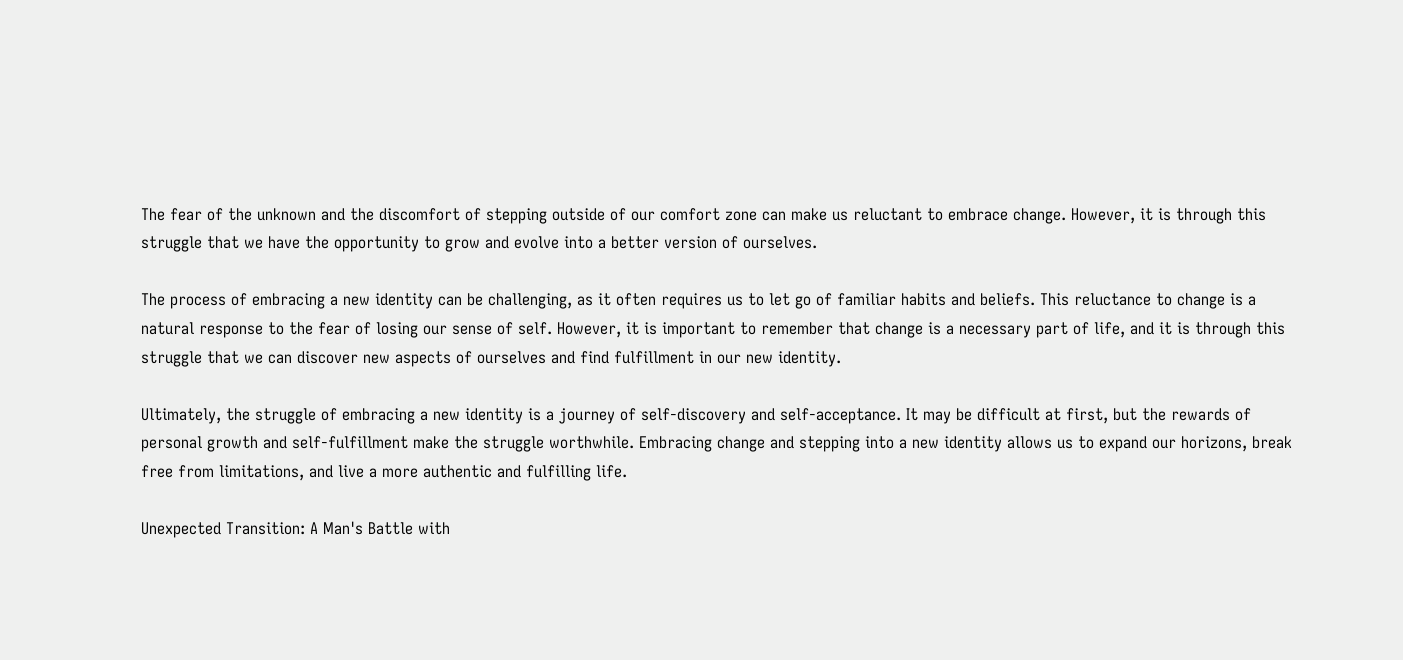The fear of the unknown and the discomfort of stepping outside of our comfort zone can make us reluctant to embrace change. However, it is through this struggle that we have the opportunity to grow and evolve into a better version of ourselves.

The process of embracing a new identity can be challenging, as it often requires us to let go of familiar habits and beliefs. This reluctance to change is a natural response to the fear of losing our sense of self. However, it is important to remember that change is a necessary part of life, and it is through this struggle that we can discover new aspects of ourselves and find fulfillment in our new identity.

Ultimately, the struggle of embracing a new identity is a journey of self-discovery and self-acceptance. It may be difficult at first, but the rewards of personal growth and self-fulfillment make the struggle worthwhile. Embracing change and stepping into a new identity allows us to expand our horizons, break free from limitations, and live a more authentic and fulfilling life.

Unexpected Transition: A Man's Battle with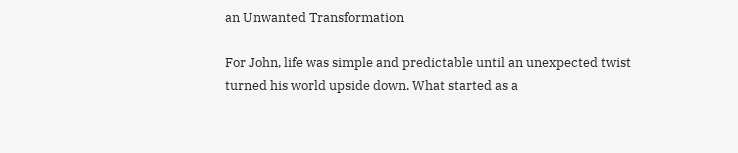an Unwanted Transformation

For John, life was simple and predictable until an unexpected twist turned his world upside down. What started as a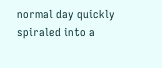normal day quickly spiraled into a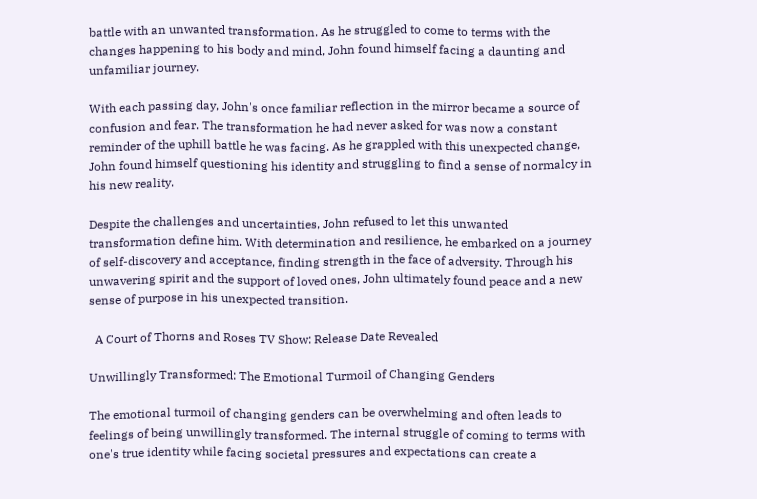battle with an unwanted transformation. As he struggled to come to terms with the changes happening to his body and mind, John found himself facing a daunting and unfamiliar journey.

With each passing day, John's once familiar reflection in the mirror became a source of confusion and fear. The transformation he had never asked for was now a constant reminder of the uphill battle he was facing. As he grappled with this unexpected change, John found himself questioning his identity and struggling to find a sense of normalcy in his new reality.

Despite the challenges and uncertainties, John refused to let this unwanted transformation define him. With determination and resilience, he embarked on a journey of self-discovery and acceptance, finding strength in the face of adversity. Through his unwavering spirit and the support of loved ones, John ultimately found peace and a new sense of purpose in his unexpected transition.

  A Court of Thorns and Roses TV Show: Release Date Revealed

Unwillingly Transformed: The Emotional Turmoil of Changing Genders

The emotional turmoil of changing genders can be overwhelming and often leads to feelings of being unwillingly transformed. The internal struggle of coming to terms with one's true identity while facing societal pressures and expectations can create a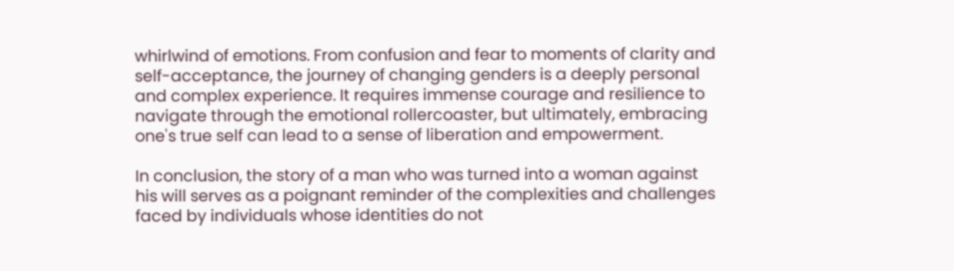whirlwind of emotions. From confusion and fear to moments of clarity and self-acceptance, the journey of changing genders is a deeply personal and complex experience. It requires immense courage and resilience to navigate through the emotional rollercoaster, but ultimately, embracing one's true self can lead to a sense of liberation and empowerment.

In conclusion, the story of a man who was turned into a woman against his will serves as a poignant reminder of the complexities and challenges faced by individuals whose identities do not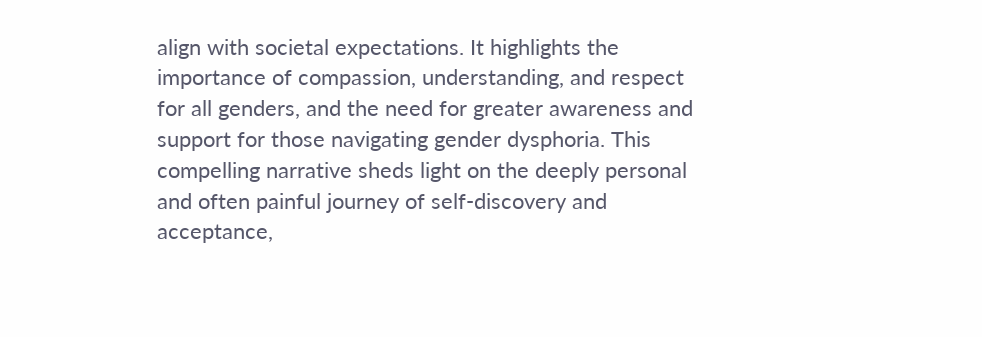align with societal expectations. It highlights the importance of compassion, understanding, and respect for all genders, and the need for greater awareness and support for those navigating gender dysphoria. This compelling narrative sheds light on the deeply personal and often painful journey of self-discovery and acceptance,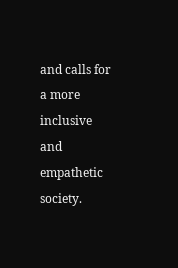and calls for a more inclusive and empathetic society.